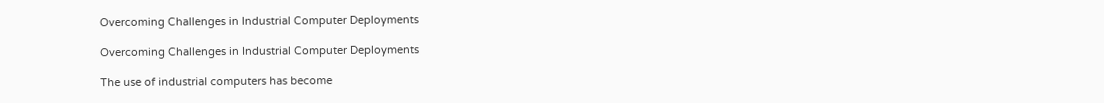Overcoming Challenges in Industrial Computer Deployments

Overcoming Challenges in Industrial Computer Deployments

The use of industrial computers has become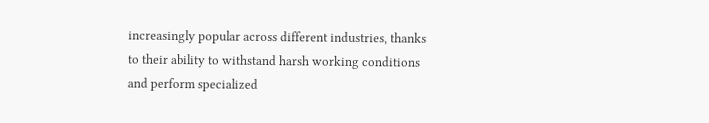increasingly popular across different industries, thanks to their ability to withstand harsh working conditions and perform specialized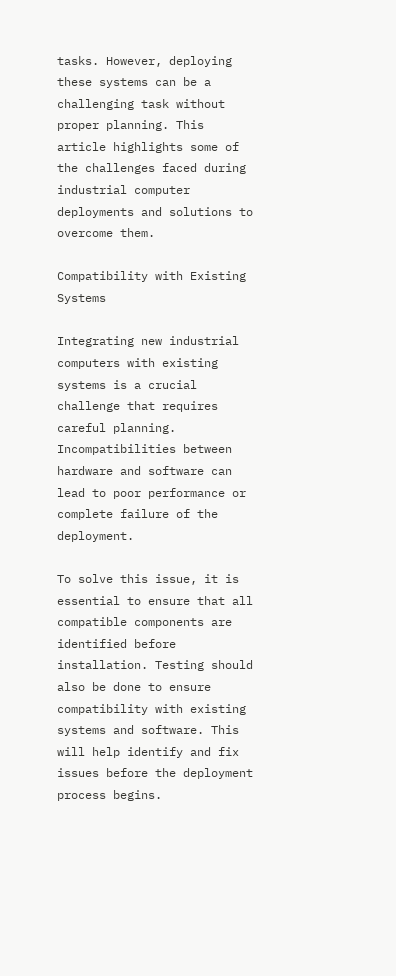tasks. However, deploying these systems can be a challenging task without proper planning. This article highlights some of the challenges faced during industrial computer deployments and solutions to overcome them.

Compatibility with Existing Systems

Integrating new industrial computers with existing systems is a crucial challenge that requires careful planning. Incompatibilities between hardware and software can lead to poor performance or complete failure of the deployment.

To solve this issue, it is essential to ensure that all compatible components are identified before installation. Testing should also be done to ensure compatibility with existing systems and software. This will help identify and fix issues before the deployment process begins.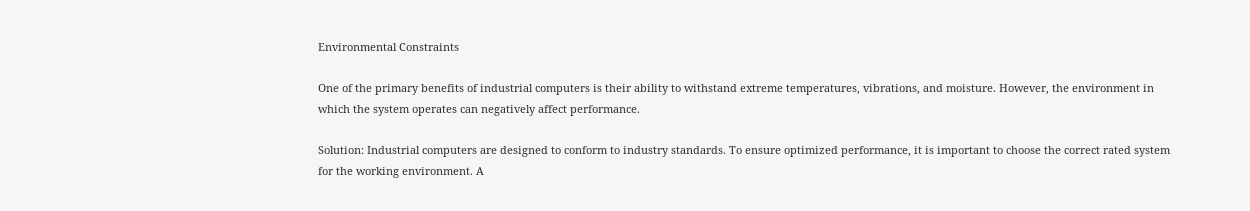Environmental Constraints

One of the primary benefits of industrial computers is their ability to withstand extreme temperatures, vibrations, and moisture. However, the environment in which the system operates can negatively affect performance.

Solution: Industrial computers are designed to conform to industry standards. To ensure optimized performance, it is important to choose the correct rated system for the working environment. A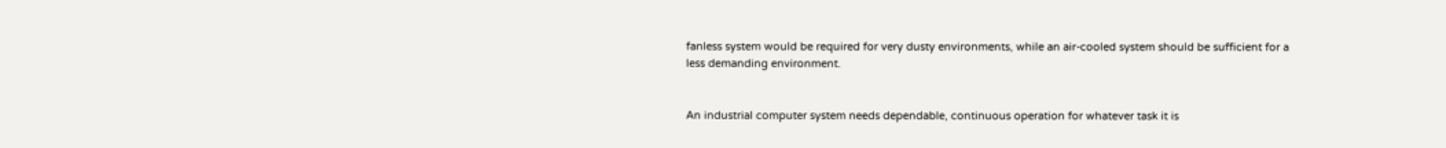fanless system would be required for very dusty environments, while an air-cooled system should be sufficient for a less demanding environment.


An industrial computer system needs dependable, continuous operation for whatever task it is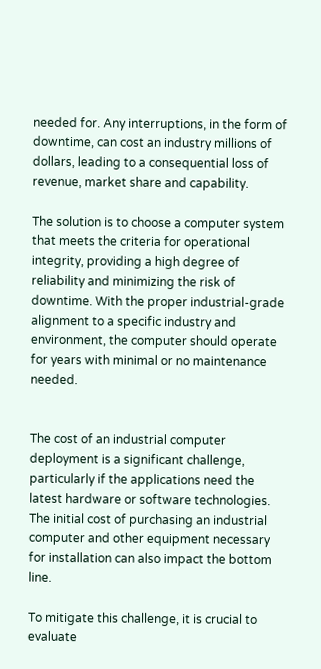needed for. Any interruptions, in the form of downtime, can cost an industry millions of dollars, leading to a consequential loss of revenue, market share and capability.

The solution is to choose a computer system that meets the criteria for operational integrity, providing a high degree of reliability and minimizing the risk of downtime. With the proper industrial-grade alignment to a specific industry and environment, the computer should operate for years with minimal or no maintenance needed.


The cost of an industrial computer deployment is a significant challenge, particularly if the applications need the latest hardware or software technologies. The initial cost of purchasing an industrial computer and other equipment necessary for installation can also impact the bottom line.

To mitigate this challenge, it is crucial to evaluate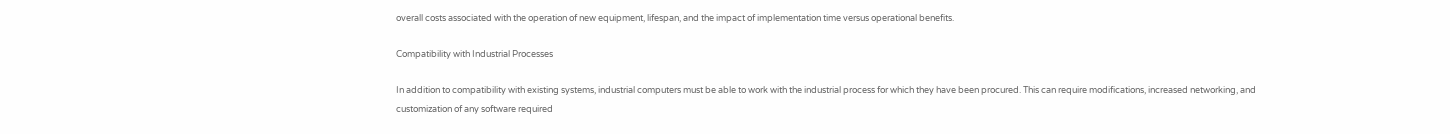overall costs associated with the operation of new equipment, lifespan, and the impact of implementation time versus operational benefits.

Compatibility with Industrial Processes

In addition to compatibility with existing systems, industrial computers must be able to work with the industrial process for which they have been procured. This can require modifications, increased networking, and customization of any software required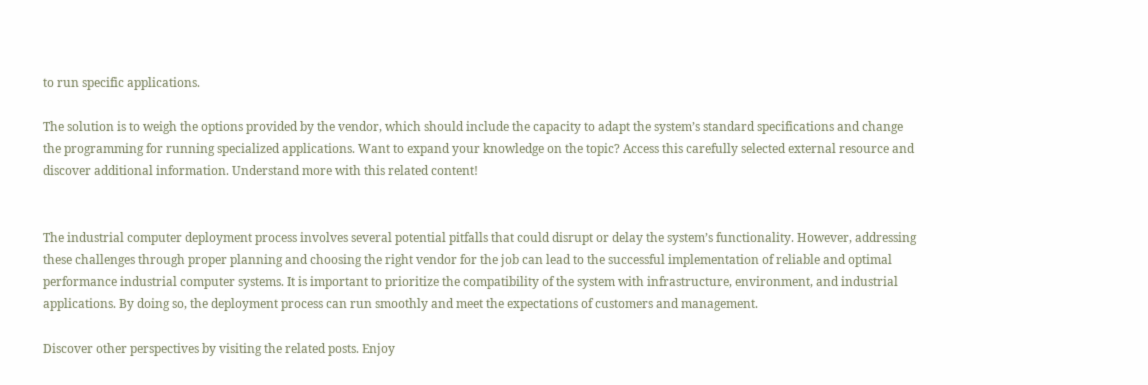to run specific applications.

The solution is to weigh the options provided by the vendor, which should include the capacity to adapt the system’s standard specifications and change the programming for running specialized applications. Want to expand your knowledge on the topic? Access this carefully selected external resource and discover additional information. Understand more with this related content!


The industrial computer deployment process involves several potential pitfalls that could disrupt or delay the system’s functionality. However, addressing these challenges through proper planning and choosing the right vendor for the job can lead to the successful implementation of reliable and optimal performance industrial computer systems. It is important to prioritize the compatibility of the system with infrastructure, environment, and industrial applications. By doing so, the deployment process can run smoothly and meet the expectations of customers and management.

Discover other perspectives by visiting the related posts. Enjoy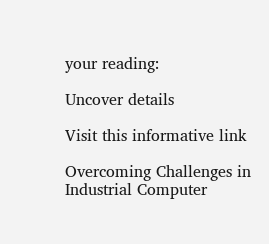your reading:

Uncover details

Visit this informative link

Overcoming Challenges in Industrial Computer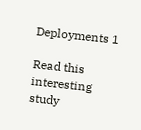Deployments 1

Read this interesting study